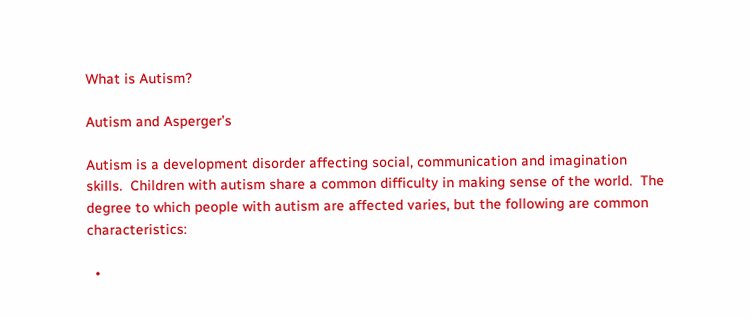What is Autism?

Autism and Asperger’s

Autism is a development disorder affecting social, communication and imagination skills.  Children with autism share a common difficulty in making sense of the world.  The degree to which people with autism are affected varies, but the following are common characteristics:

  •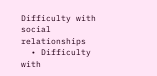Difficulty with social relationships
  • Difficulty with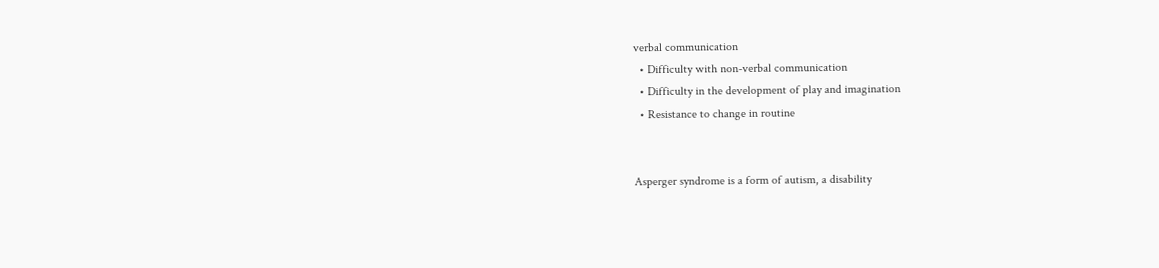verbal communication
  • Difficulty with non-verbal communication
  • Difficulty in the development of play and imagination
  • Resistance to change in routine


Asperger syndrome is a form of autism, a disability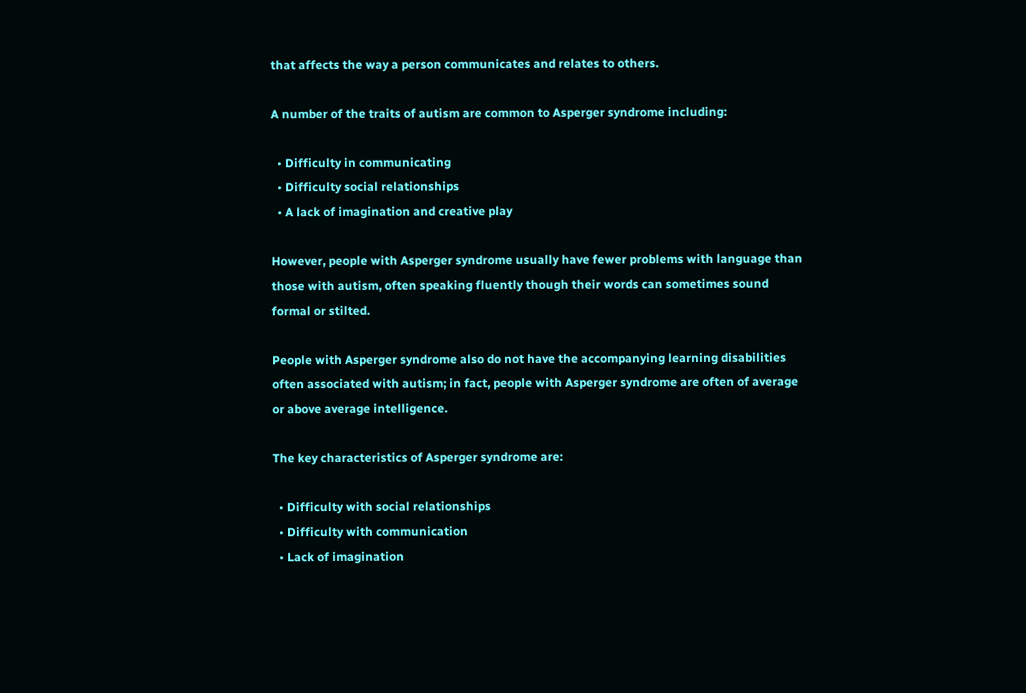that affects the way a person communicates and relates to others.

A number of the traits of autism are common to Asperger syndrome including:

  • Difficulty in communicating
  • Difficulty social relationships
  • A lack of imagination and creative play

However, people with Asperger syndrome usually have fewer problems with language than those with autism, often speaking fluently though their words can sometimes sound formal or stilted.

People with Asperger syndrome also do not have the accompanying learning disabilities often associated with autism; in fact, people with Asperger syndrome are often of average or above average intelligence.

The key characteristics of Asperger syndrome are:

  • Difficulty with social relationships
  • Difficulty with communication
  • Lack of imagination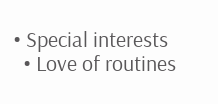• Special interests
  • Love of routines